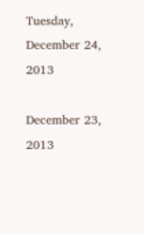Tuesday, December 24, 2013

December 23, 2013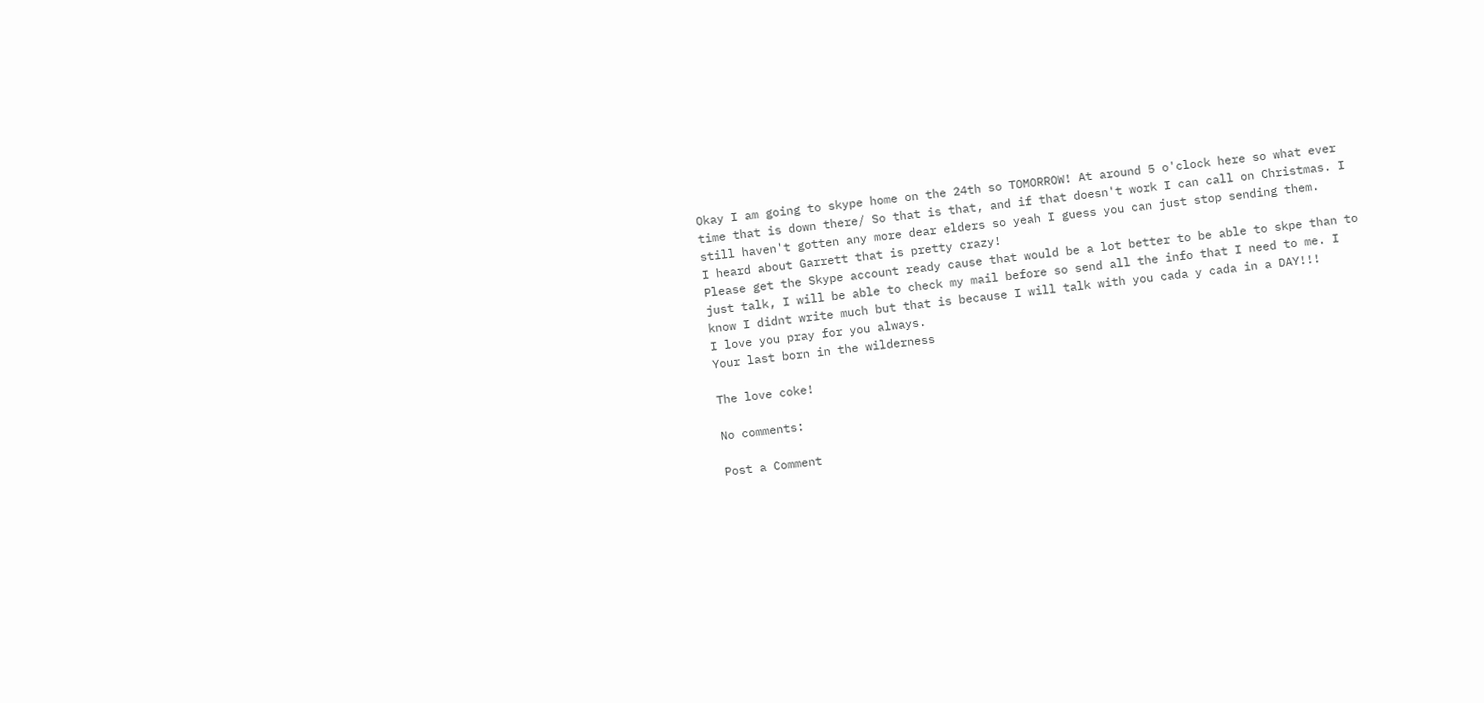Okay I am going to skype home on the 24th so TOMORROW! At around 5 o'clock here so what ever time that is down there/ So that is that, and if that doesn't work I can call on Christmas. I still haven't gotten any more dear elders so yeah I guess you can just stop sending them.
I heard about Garrett that is pretty crazy!
Please get the Skype account ready cause that would be a lot better to be able to skpe than to just talk, I will be able to check my mail before so send all the info that I need to me. I know I didnt write much but that is because I will talk with you cada y cada in a DAY!!!
I love you pray for you always.
Your last born in the wilderness

The love coke!

No comments:

Post a Comment